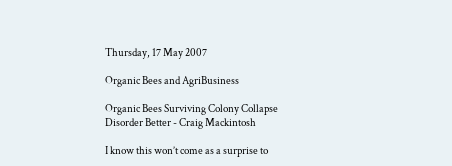Thursday, 17 May 2007

Organic Bees and AgriBusiness

Organic Bees Surviving Colony Collapse Disorder Better - Craig Mackintosh

I know this won’t come as a surprise to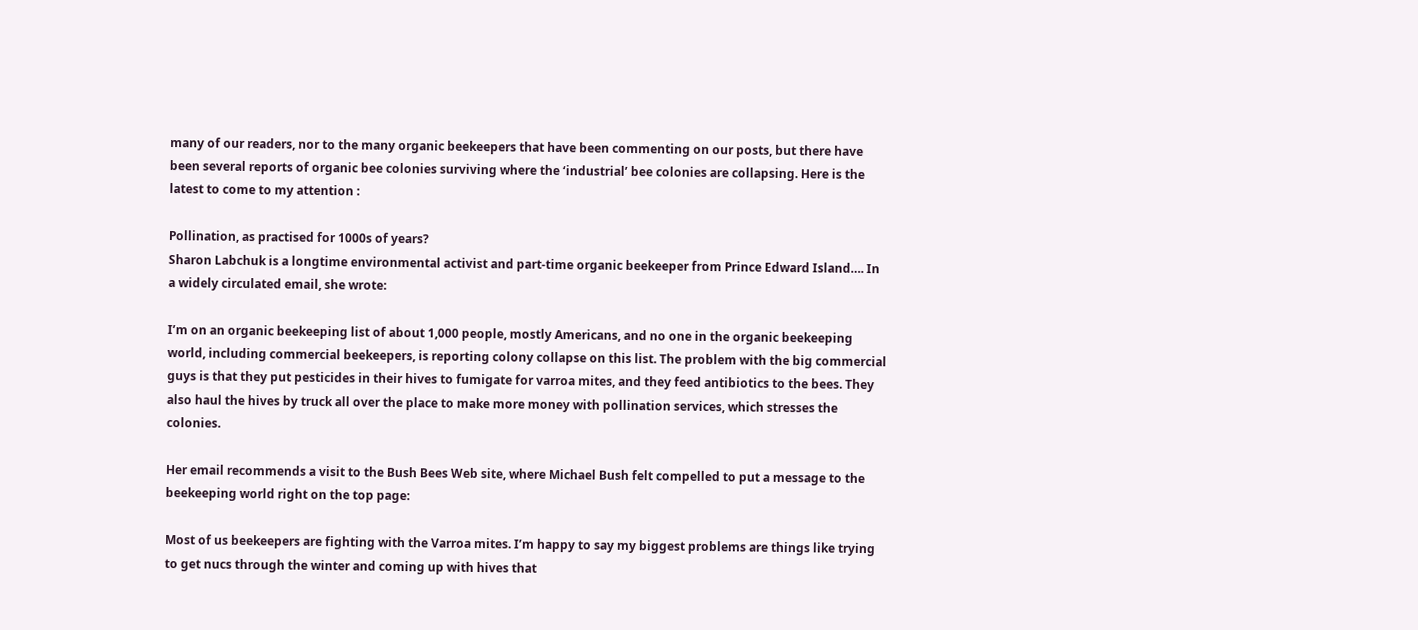many of our readers, nor to the many organic beekeepers that have been commenting on our posts, but there have been several reports of organic bee colonies surviving where the ‘industrial’ bee colonies are collapsing. Here is the latest to come to my attention :

Pollination, as practised for 1000s of years?
Sharon Labchuk is a longtime environmental activist and part-time organic beekeeper from Prince Edward Island…. In a widely circulated email, she wrote:

I’m on an organic beekeeping list of about 1,000 people, mostly Americans, and no one in the organic beekeeping world, including commercial beekeepers, is reporting colony collapse on this list. The problem with the big commercial guys is that they put pesticides in their hives to fumigate for varroa mites, and they feed antibiotics to the bees. They also haul the hives by truck all over the place to make more money with pollination services, which stresses the colonies.

Her email recommends a visit to the Bush Bees Web site, where Michael Bush felt compelled to put a message to the beekeeping world right on the top page:

Most of us beekeepers are fighting with the Varroa mites. I’m happy to say my biggest problems are things like trying to get nucs through the winter and coming up with hives that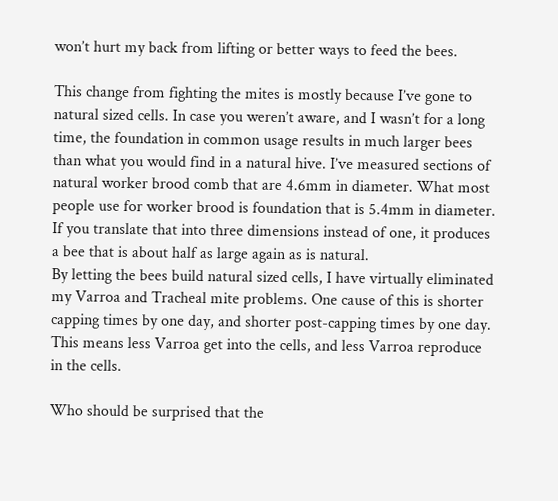won’t hurt my back from lifting or better ways to feed the bees.

This change from fighting the mites is mostly because I’ve gone to natural sized cells. In case you weren’t aware, and I wasn’t for a long time, the foundation in common usage results in much larger bees than what you would find in a natural hive. I’ve measured sections of natural worker brood comb that are 4.6mm in diameter. What most people use for worker brood is foundation that is 5.4mm in diameter. If you translate that into three dimensions instead of one, it produces a bee that is about half as large again as is natural.
By letting the bees build natural sized cells, I have virtually eliminated my Varroa and Tracheal mite problems. One cause of this is shorter capping times by one day, and shorter post-capping times by one day. This means less Varroa get into the cells, and less Varroa reproduce in the cells.

Who should be surprised that the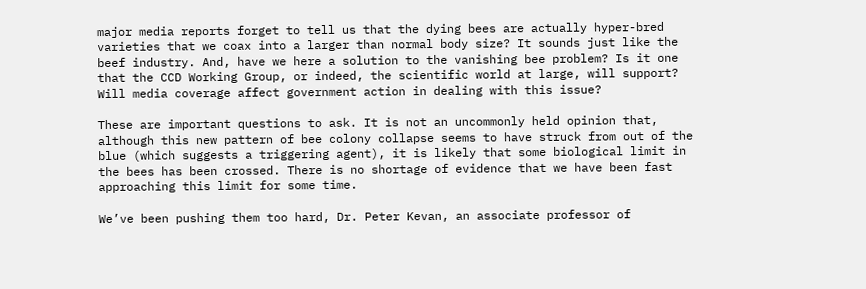major media reports forget to tell us that the dying bees are actually hyper-bred varieties that we coax into a larger than normal body size? It sounds just like the beef industry. And, have we here a solution to the vanishing bee problem? Is it one that the CCD Working Group, or indeed, the scientific world at large, will support? Will media coverage affect government action in dealing with this issue?

These are important questions to ask. It is not an uncommonly held opinion that, although this new pattern of bee colony collapse seems to have struck from out of the blue (which suggests a triggering agent), it is likely that some biological limit in the bees has been crossed. There is no shortage of evidence that we have been fast approaching this limit for some time.

We’ve been pushing them too hard, Dr. Peter Kevan, an associate professor of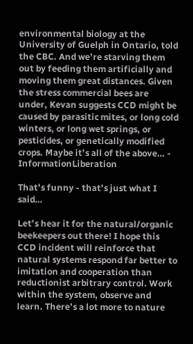environmental biology at the University of Guelph in Ontario, told the CBC. And we’re starving them out by feeding them artificially and moving them great distances. Given the stress commercial bees are under, Kevan suggests CCD might be caused by parasitic mites, or long cold winters, or long wet springs, or pesticides, or genetically modified crops. Maybe it’s all of the above… - InformationLiberation

That’s funny - that’s just what I said…

Let’s hear it for the natural/organic beekeepers out there! I hope this CCD incident will reinforce that natural systems respond far better to imitation and cooperation than reductionist arbitrary control. Work within the system, observe and learn. There’s a lot more to nature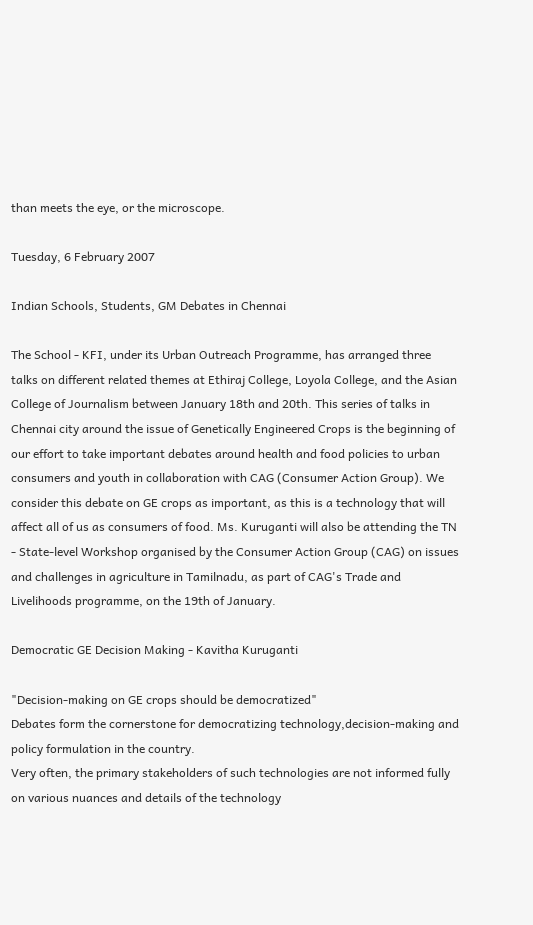than meets the eye, or the microscope.

Tuesday, 6 February 2007

Indian Schools, Students, GM Debates in Chennai

The School - KFI, under its Urban Outreach Programme, has arranged three talks on different related themes at Ethiraj College, Loyola College, and the Asian College of Journalism between January 18th and 20th. This series of talks in Chennai city around the issue of Genetically Engineered Crops is the beginning of our effort to take important debates around health and food policies to urban consumers and youth in collaboration with CAG (Consumer Action Group). We consider this debate on GE crops as important, as this is a technology that will affect all of us as consumers of food. Ms. Kuruganti will also be attending the TN - State-level Workshop organised by the Consumer Action Group (CAG) on issues and challenges in agriculture in Tamilnadu, as part of CAG's Trade and Livelihoods programme, on the 19th of January.

Democratic GE Decision Making - Kavitha Kuruganti

"Decision-making on GE crops should be democratized"
Debates form the cornerstone for democratizing technology,decision-making and policy formulation in the country.
Very often, the primary stakeholders of such technologies are not informed fully on various nuances and details of the technology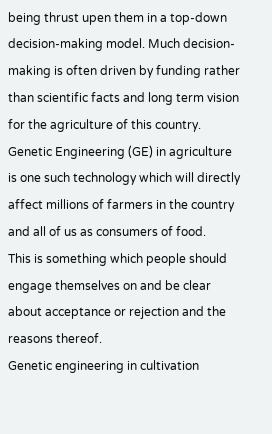being thrust upen them in a top-down decision-making model. Much decision-making is often driven by funding rather than scientific facts and long term vision for the agriculture of this country. Genetic Engineering (GE) in agriculture is one such technology which will directly affect millions of farmers in the country and all of us as consumers of food.
This is something which people should engage themselves on and be clear about acceptance or rejection and the reasons thereof.
Genetic engineering in cultivation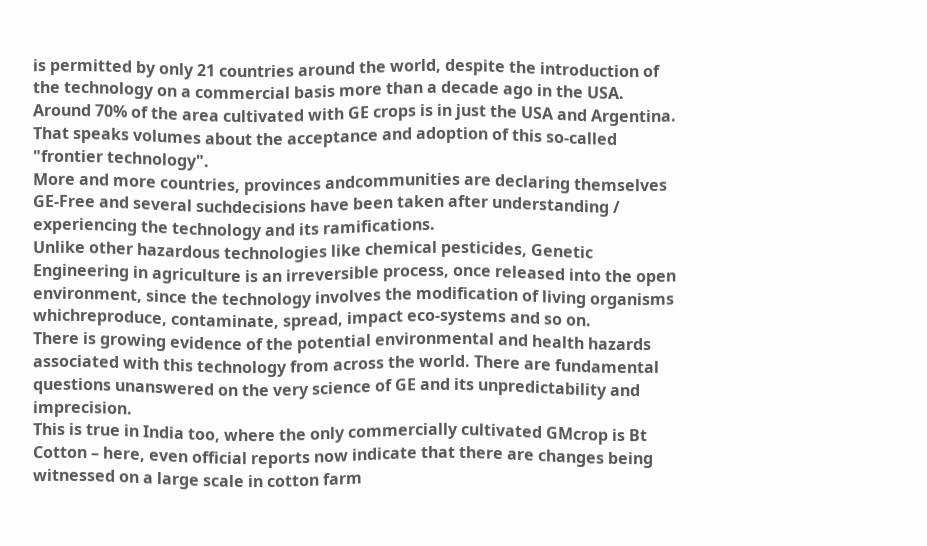is permitted by only 21 countries around the world, despite the introduction of the technology on a commercial basis more than a decade ago in the USA.
Around 70% of the area cultivated with GE crops is in just the USA and Argentina. That speaks volumes about the acceptance and adoption of this so-called "frontier technology".
More and more countries, provinces andcommunities are declaring themselves GE-Free and several suchdecisions have been taken after understanding / experiencing the technology and its ramifications.
Unlike other hazardous technologies like chemical pesticides, Genetic Engineering in agriculture is an irreversible process, once released into the open environment, since the technology involves the modification of living organisms whichreproduce, contaminate, spread, impact eco-systems and so on.
There is growing evidence of the potential environmental and health hazards associated with this technology from across the world. There are fundamental questions unanswered on the very science of GE and its unpredictability and imprecision.
This is true in India too, where the only commercially cultivated GMcrop is Bt Cotton – here, even official reports now indicate that there are changes being witnessed on a large scale in cotton farm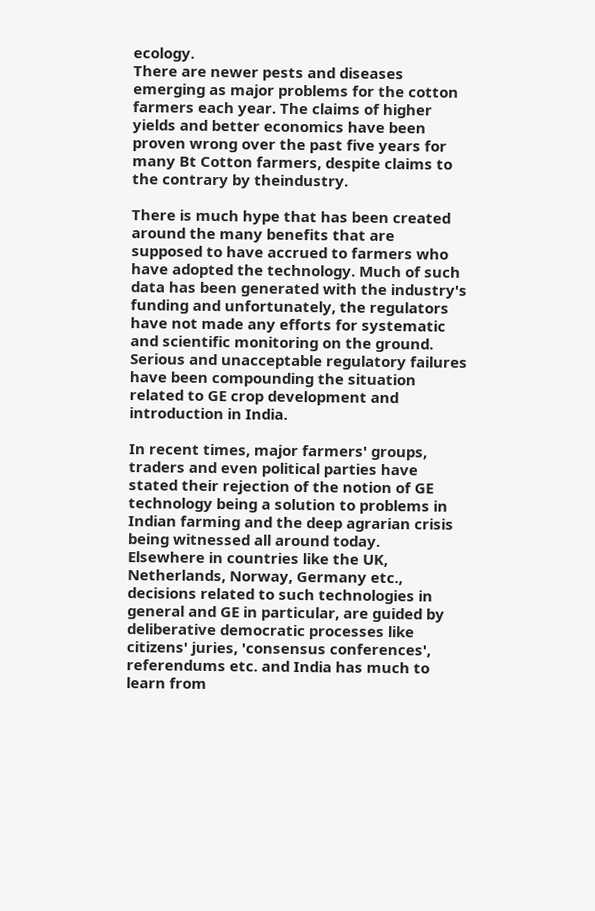ecology.
There are newer pests and diseases emerging as major problems for the cotton farmers each year. The claims of higher yields and better economics have been proven wrong over the past five years for many Bt Cotton farmers, despite claims to the contrary by theindustry.

There is much hype that has been created around the many benefits that are supposed to have accrued to farmers who have adopted the technology. Much of such data has been generated with the industry's funding and unfortunately, the regulators have not made any efforts for systematic and scientific monitoring on the ground. Serious and unacceptable regulatory failures have been compounding the situation related to GE crop development and introduction in India.

In recent times, major farmers' groups, traders and even political parties have stated their rejection of the notion of GE technology being a solution to problems in Indian farming and the deep agrarian crisis being witnessed all around today.
Elsewhere in countries like the UK, Netherlands, Norway, Germany etc., decisions related to such technologies in general and GE in particular, are guided by deliberative democratic processes like citizens' juries, 'consensus conferences', referendums etc. and India has much to learn from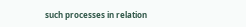such processes in relation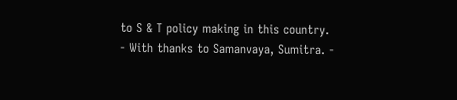to S & T policy making in this country.
- With thanks to Samanvaya, Sumitra. -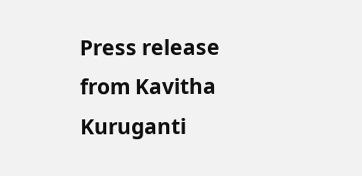Press release from Kavitha Kuruganti